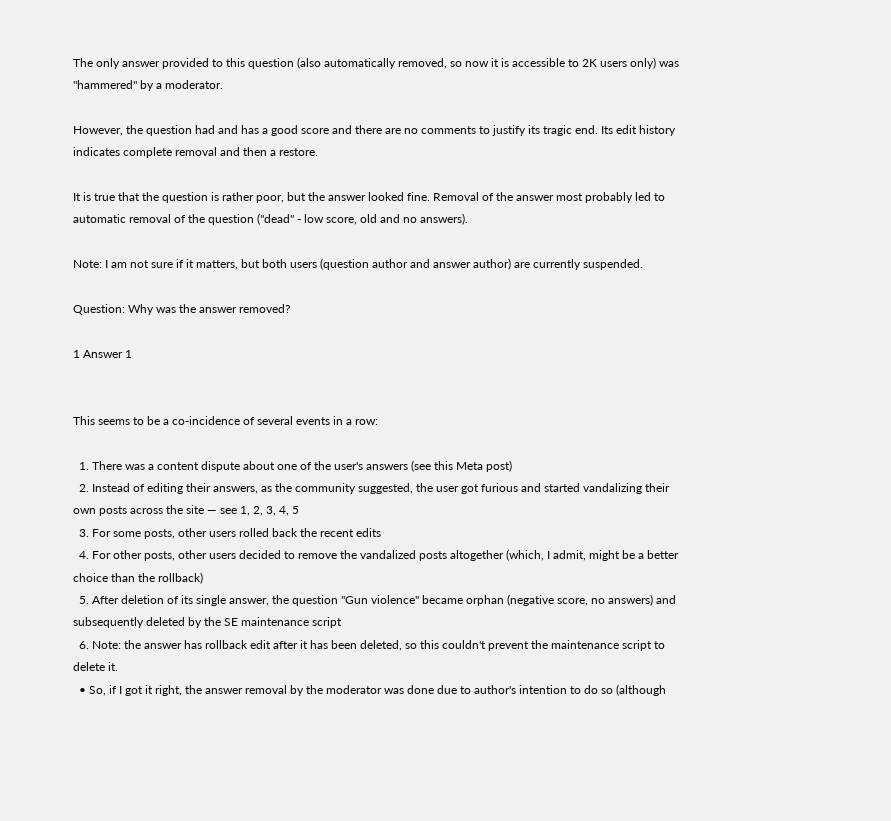The only answer provided to this question (also automatically removed, so now it is accessible to 2K users only) was "hammered" by a moderator.

However, the question had and has a good score and there are no comments to justify its tragic end. Its edit history indicates complete removal and then a restore.

It is true that the question is rather poor, but the answer looked fine. Removal of the answer most probably led to automatic removal of the question ("dead" - low score, old and no answers).

Note: I am not sure if it matters, but both users (question author and answer author) are currently suspended.

Question: Why was the answer removed?

1 Answer 1


This seems to be a co-incidence of several events in a row:

  1. There was a content dispute about one of the user's answers (see this Meta post)
  2. Instead of editing their answers, as the community suggested, the user got furious and started vandalizing their own posts across the site — see 1, 2, 3, 4, 5
  3. For some posts, other users rolled back the recent edits
  4. For other posts, other users decided to remove the vandalized posts altogether (which, I admit, might be a better choice than the rollback)
  5. After deletion of its single answer, the question "Gun violence" became orphan (negative score, no answers) and subsequently deleted by the SE maintenance script
  6. Note: the answer has rollback edit after it has been deleted, so this couldn't prevent the maintenance script to delete it.
  • So, if I got it right, the answer removal by the moderator was done due to author's intention to do so (although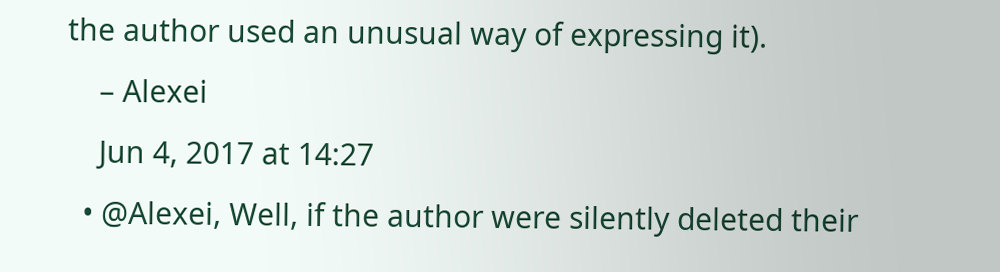the author used an unusual way of expressing it).
    – Alexei
    Jun 4, 2017 at 14:27
  • @Alexei, Well, if the author were silently deleted their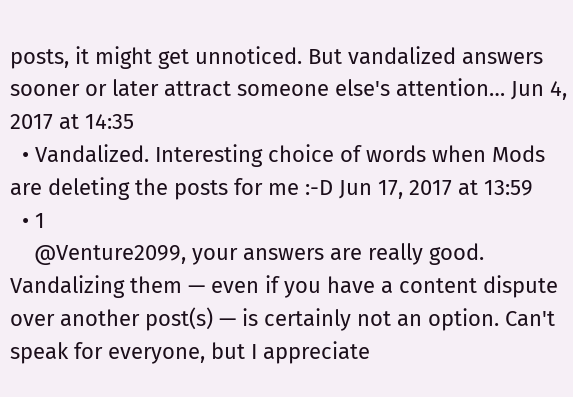posts, it might get unnoticed. But vandalized answers sooner or later attract someone else's attention… Jun 4, 2017 at 14:35
  • Vandalized. Interesting choice of words when Mods are deleting the posts for me :-D Jun 17, 2017 at 13:59
  • 1
    @Venture2099, your answers are really good. Vandalizing them — even if you have a content dispute over another post(s) — is certainly not an option. Can't speak for everyone, but I appreciate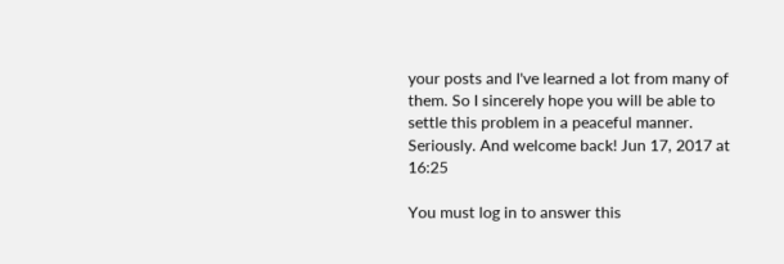your posts and I've learned a lot from many of them. So I sincerely hope you will be able to settle this problem in a peaceful manner. Seriously. And welcome back! Jun 17, 2017 at 16:25

You must log in to answer this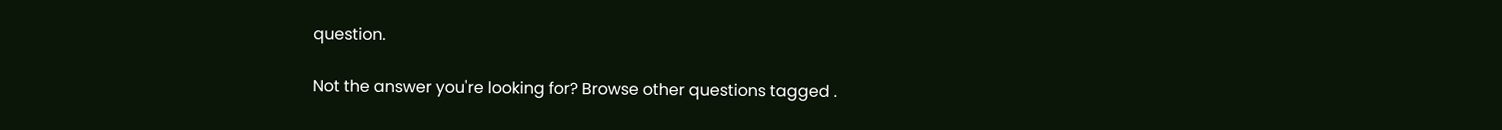question.

Not the answer you're looking for? Browse other questions tagged .